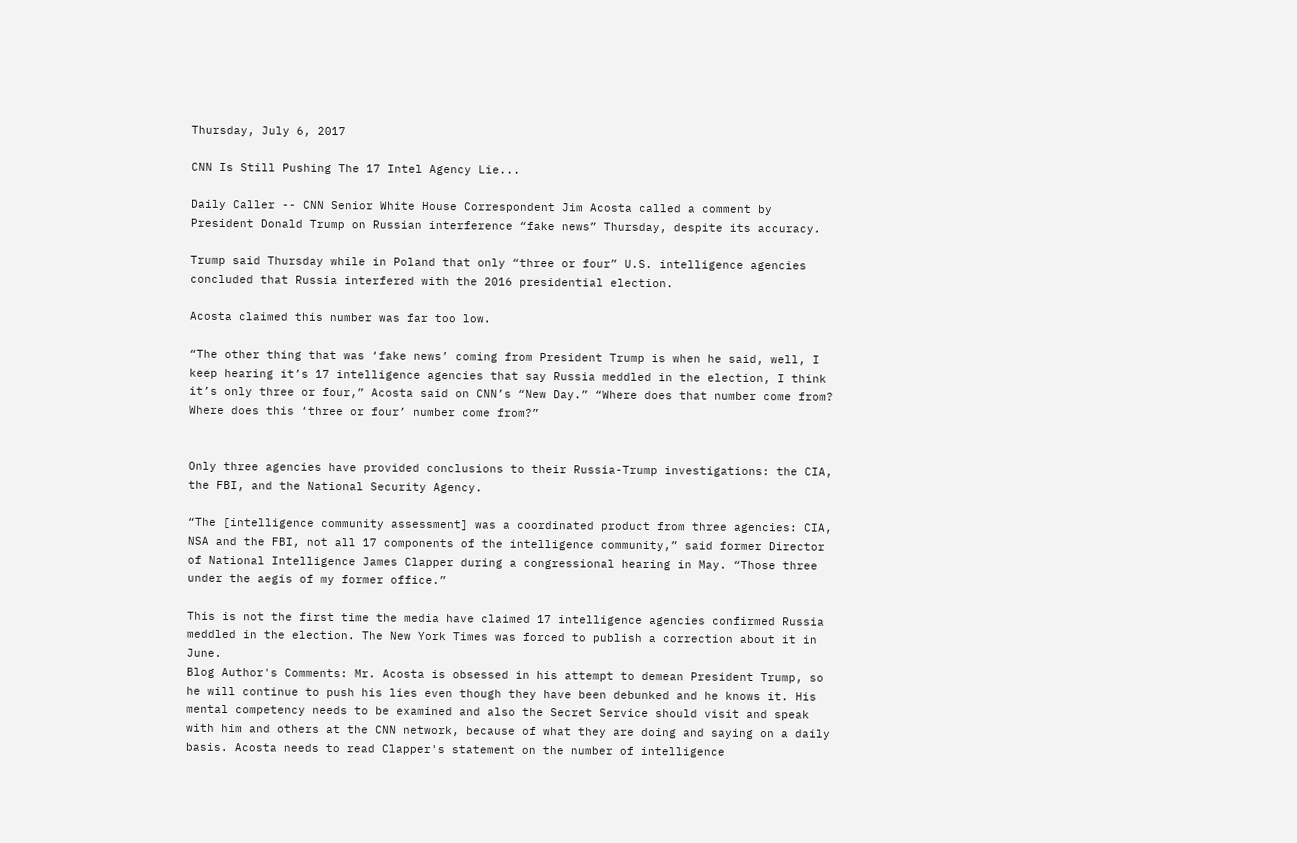Thursday, July 6, 2017

CNN Is Still Pushing The 17 Intel Agency Lie...

Daily Caller -- CNN Senior White House Correspondent Jim Acosta called a comment by President Donald Trump on Russian interference “fake news” Thursday, despite its accuracy.

Trump said Thursday while in Poland that only “three or four” U.S. intelligence agencies concluded that Russia interfered with the 2016 presidential election.

Acosta claimed this number was far too low.

“The other thing that was ‘fake news’ coming from President Trump is when he said, well, I keep hearing it’s 17 intelligence agencies that say Russia meddled in the election, I think it’s only three or four,” Acosta said on CNN’s “New Day.” “Where does that number come from? Where does this ‘three or four’ number come from?”


Only three agencies have provided conclusions to their Russia-Trump investigations: the CIA, the FBI, and the National Security Agency.

“The [intelligence community assessment] was a coordinated product from three agencies: CIA, NSA and the FBI, not all 17 components of the intelligence community,” said former Director of National Intelligence James Clapper during a congressional hearing in May. “Those three under the aegis of my former office.”

This is not the first time the media have claimed 17 intelligence agencies confirmed Russia meddled in the election. The New York Times was forced to publish a correction about it in June.
Blog Author's Comments: Mr. Acosta is obsessed in his attempt to demean President Trump, so he will continue to push his lies even though they have been debunked and he knows it. His mental competency needs to be examined and also the Secret Service should visit and speak with him and others at the CNN network, because of what they are doing and saying on a daily basis. Acosta needs to read Clapper's statement on the number of intelligence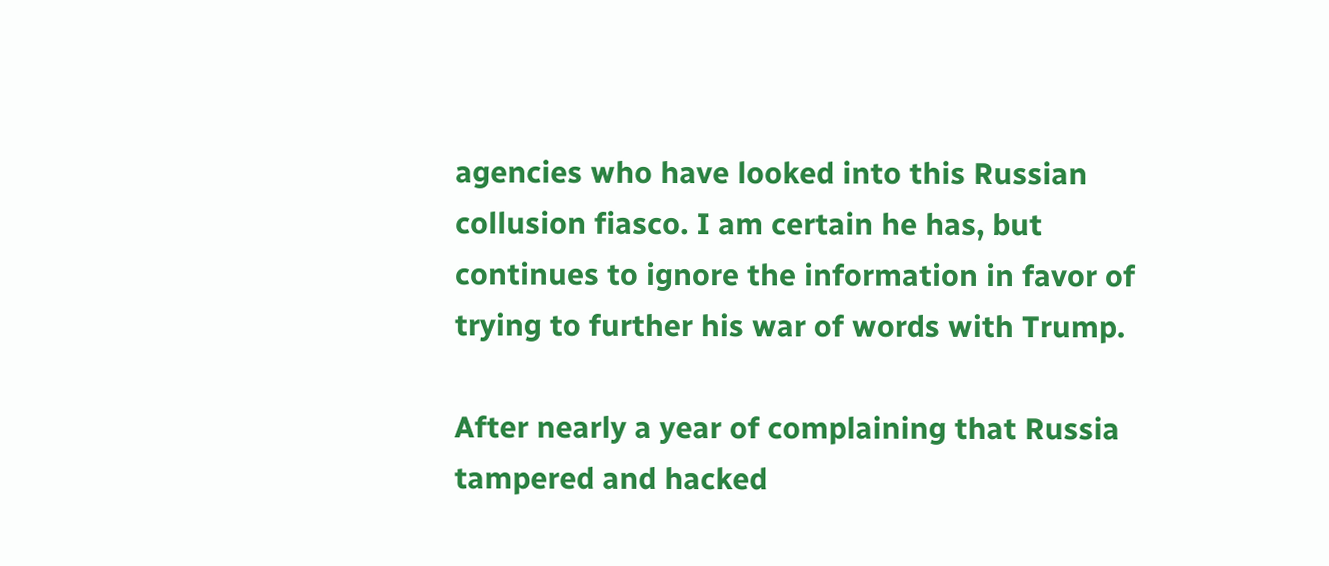agencies who have looked into this Russian collusion fiasco. I am certain he has, but continues to ignore the information in favor of trying to further his war of words with Trump.

After nearly a year of complaining that Russia tampered and hacked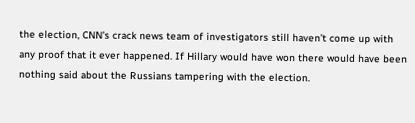the election, CNN's crack news team of investigators still haven’t come up with any proof that it ever happened. If Hillary would have won there would have been nothing said about the Russians tampering with the election.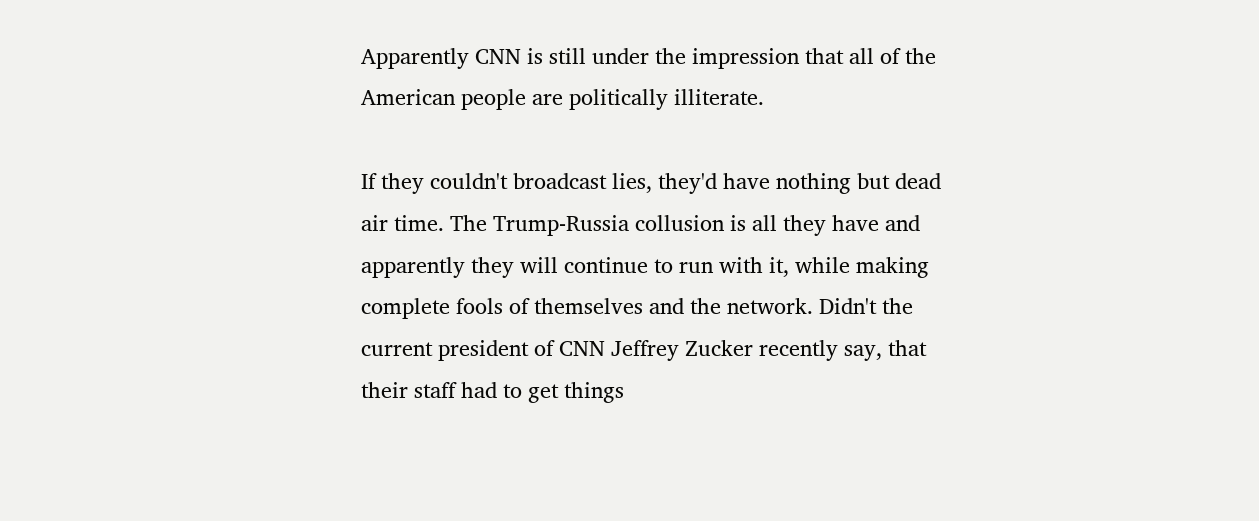Apparently CNN is still under the impression that all of the American people are politically illiterate.

If they couldn't broadcast lies, they'd have nothing but dead air time. The Trump-Russia collusion is all they have and apparently they will continue to run with it, while making complete fools of themselves and the network. Didn't the current president of CNN Jeffrey Zucker recently say, that their staff had to get things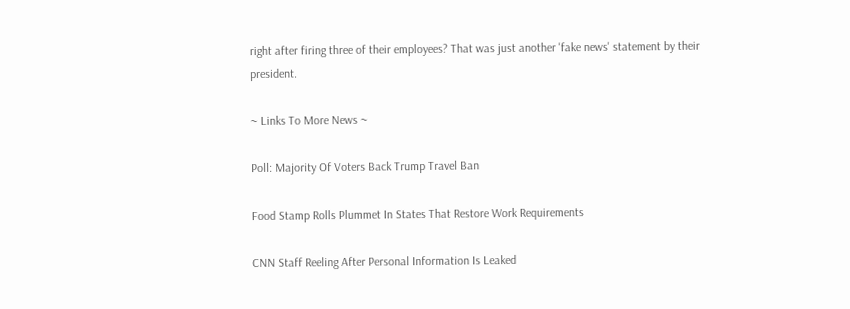right after firing three of their employees? That was just another 'fake news' statement by their president.

~ Links To More News ~

Poll: Majority Of Voters Back Trump Travel Ban

Food Stamp Rolls Plummet In States That Restore Work Requirements

CNN Staff Reeling After Personal Information Is Leaked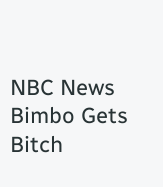NBC News Bimbo Gets Bitch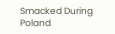Smacked During Poland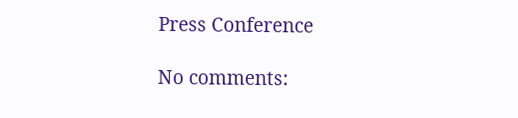Press Conference

No comments: